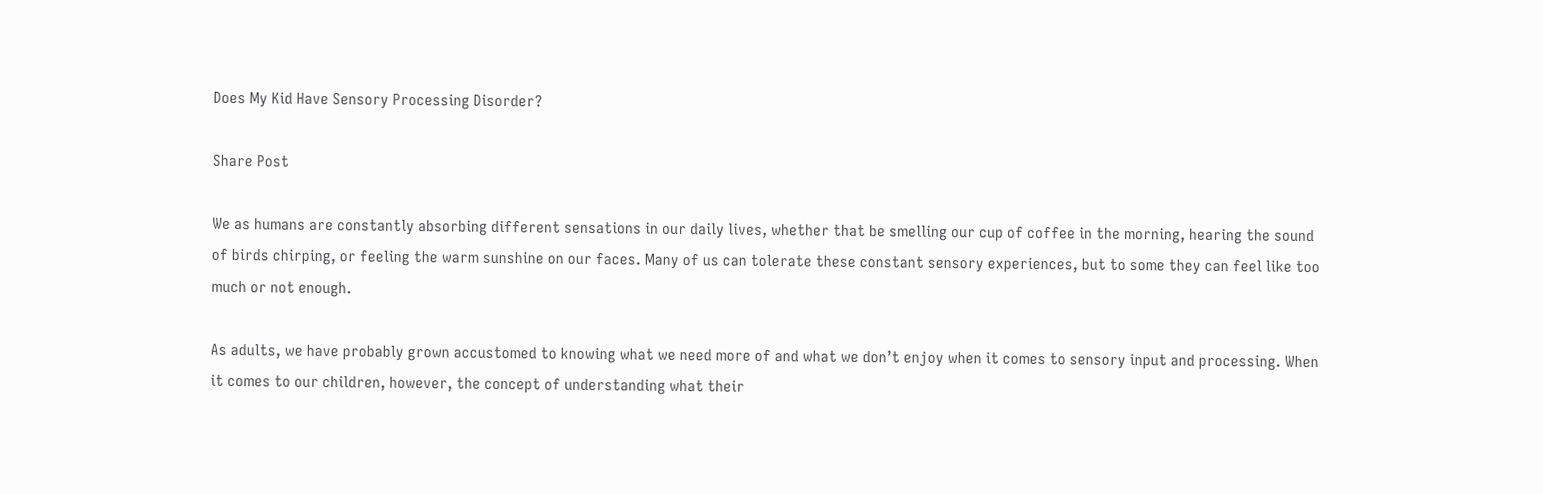Does My Kid Have Sensory Processing Disorder?

Share Post

We as humans are constantly absorbing different sensations in our daily lives, whether that be smelling our cup of coffee in the morning, hearing the sound of birds chirping, or feeling the warm sunshine on our faces. Many of us can tolerate these constant sensory experiences, but to some they can feel like too much or not enough.

As adults, we have probably grown accustomed to knowing what we need more of and what we don’t enjoy when it comes to sensory input and processing. When it comes to our children, however, the concept of understanding what their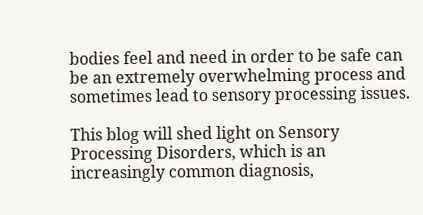bodies feel and need in order to be safe can be an extremely overwhelming process and sometimes lead to sensory processing issues.

This blog will shed light on Sensory Processing Disorders, which is an increasingly common diagnosis,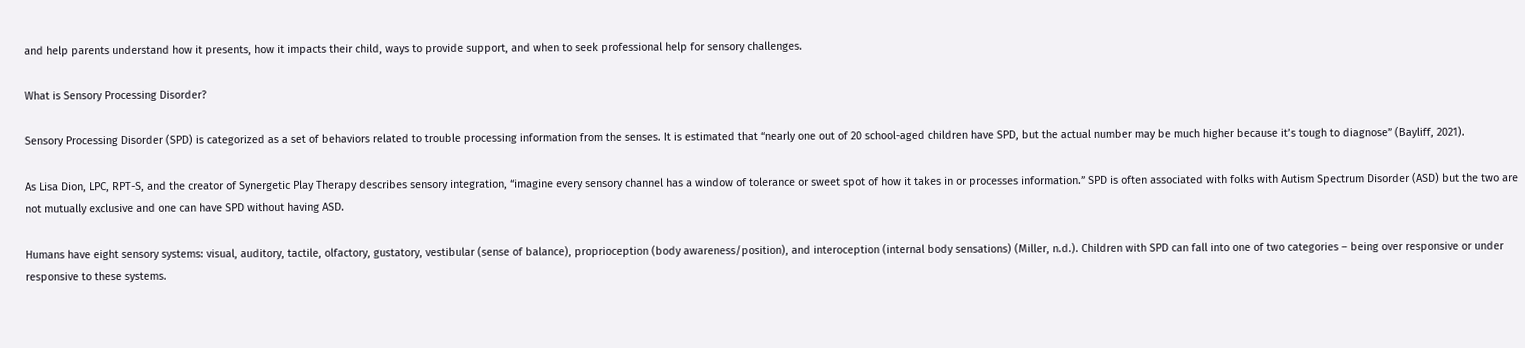and help parents understand how it presents, how it impacts their child, ways to provide support, and when to seek professional help for sensory challenges.

What is Sensory Processing Disorder?

Sensory Processing Disorder (SPD) is categorized as a set of behaviors related to trouble processing information from the senses. It is estimated that “nearly one out of 20 school-aged children have SPD, but the actual number may be much higher because it’s tough to diagnose” (Bayliff, 2021).

As Lisa Dion, LPC, RPT-S, and the creator of Synergetic Play Therapy describes sensory integration, “imagine every sensory channel has a window of tolerance or sweet spot of how it takes in or processes information.” SPD is often associated with folks with Autism Spectrum Disorder (ASD) but the two are not mutually exclusive and one can have SPD without having ASD.

Humans have eight sensory systems: visual, auditory, tactile, olfactory, gustatory, vestibular (sense of balance), proprioception (body awareness/position), and interoception (internal body sensations) (Miller, n.d.). Children with SPD can fall into one of two categories – being over responsive or under responsive to these systems.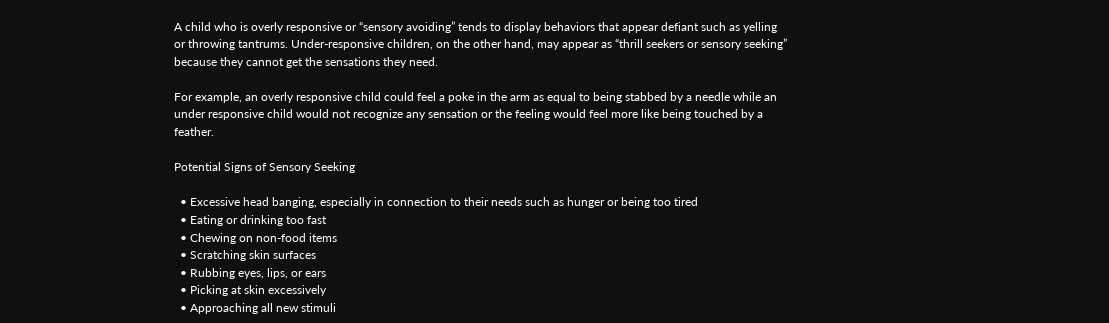A child who is overly responsive or “sensory avoiding” tends to display behaviors that appear defiant such as yelling or throwing tantrums. Under-responsive children, on the other hand, may appear as “thrill seekers or sensory seeking” because they cannot get the sensations they need.

For example, an overly responsive child could feel a poke in the arm as equal to being stabbed by a needle while an under responsive child would not recognize any sensation or the feeling would feel more like being touched by a feather.

Potential Signs of Sensory Seeking

  • Excessive head banging, especially in connection to their needs such as hunger or being too tired
  • Eating or drinking too fast
  • Chewing on non-food items
  • Scratching skin surfaces
  • Rubbing eyes, lips, or ears
  • Picking at skin excessively
  • Approaching all new stimuli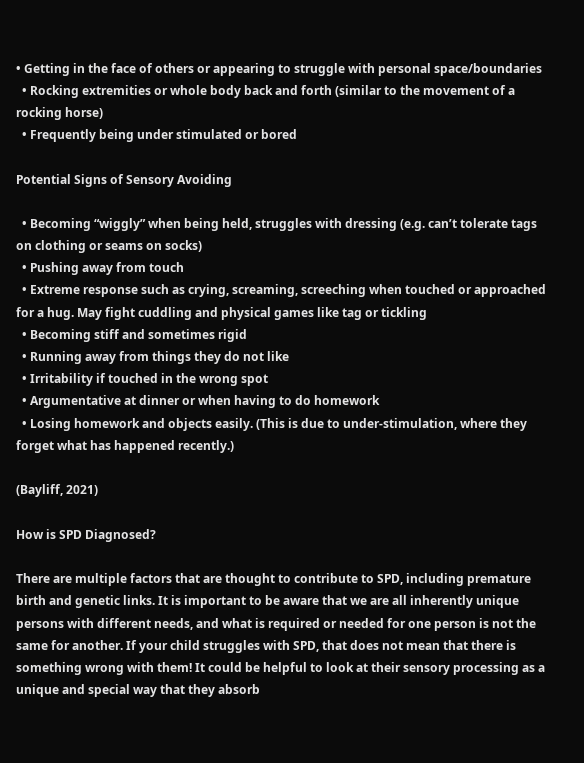• Getting in the face of others or appearing to struggle with personal space/boundaries
  • Rocking extremities or whole body back and forth (similar to the movement of a rocking horse)
  • Frequently being under stimulated or bored

Potential Signs of Sensory Avoiding

  • Becoming “wiggly” when being held, struggles with dressing (e.g. can’t tolerate tags on clothing or seams on socks)
  • Pushing away from touch
  • Extreme response such as crying, screaming, screeching when touched or approached for a hug. May fight cuddling and physical games like tag or tickling
  • Becoming stiff and sometimes rigid
  • Running away from things they do not like
  • Irritability if touched in the wrong spot
  • Argumentative at dinner or when having to do homework
  • Losing homework and objects easily. (This is due to under-stimulation, where they forget what has happened recently.)

(Bayliff, 2021)

How is SPD Diagnosed?

There are multiple factors that are thought to contribute to SPD, including premature birth and genetic links. It is important to be aware that we are all inherently unique persons with different needs, and what is required or needed for one person is not the same for another. If your child struggles with SPD, that does not mean that there is something wrong with them! It could be helpful to look at their sensory processing as a unique and special way that they absorb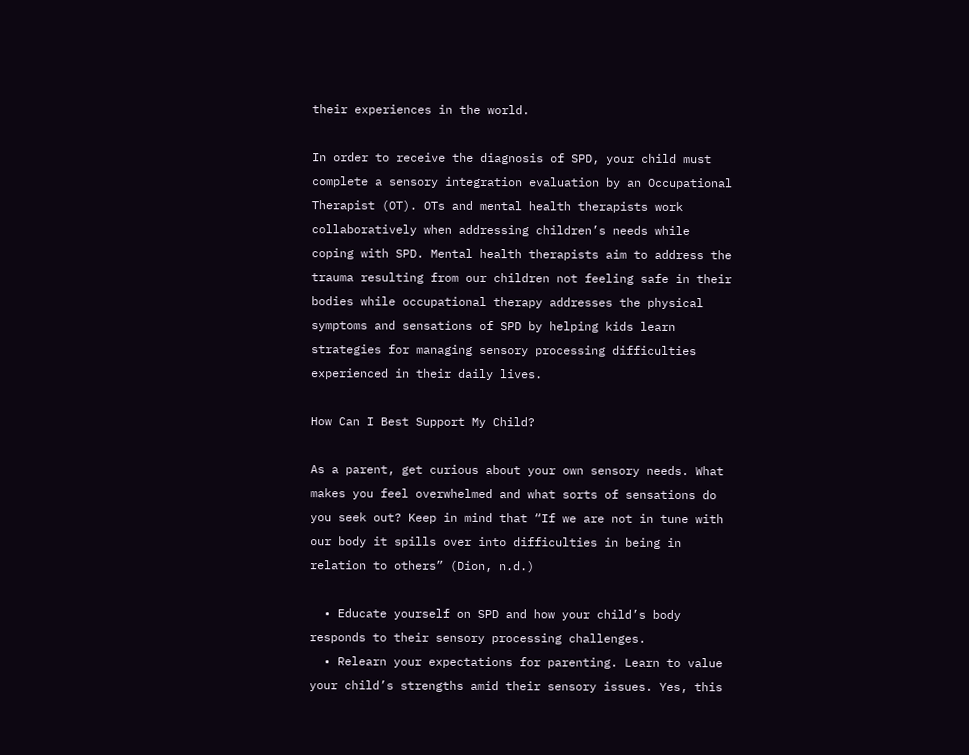their experiences in the world.

In order to receive the diagnosis of SPD, your child must complete a sensory integration evaluation by an Occupational Therapist (OT). OTs and mental health therapists work collaboratively when addressing children’s needs while coping with SPD. Mental health therapists aim to address the trauma resulting from our children not feeling safe in their bodies while occupational therapy addresses the physical symptoms and sensations of SPD by helping kids learn strategies for managing sensory processing difficulties experienced in their daily lives.

How Can I Best Support My Child?

As a parent, get curious about your own sensory needs. What makes you feel overwhelmed and what sorts of sensations do you seek out? Keep in mind that “If we are not in tune with our body it spills over into difficulties in being in relation to others” (Dion, n.d.)

  • Educate yourself on SPD and how your child’s body responds to their sensory processing challenges.
  • Relearn your expectations for parenting. Learn to value your child’s strengths amid their sensory issues. Yes, this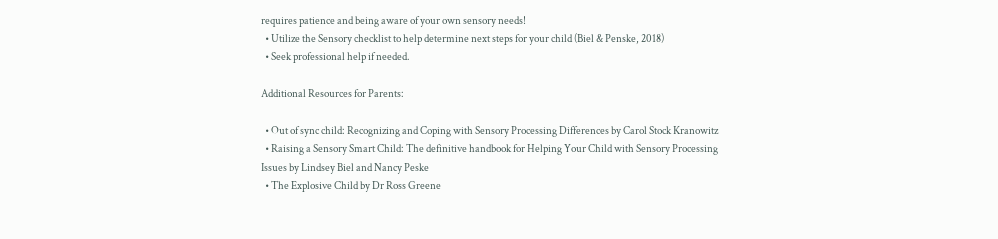requires patience and being aware of your own sensory needs!
  • Utilize the Sensory checklist to help determine next steps for your child (Biel & Penske, 2018)
  • Seek professional help if needed.

Additional Resources for Parents:

  • Out of sync child: Recognizing and Coping with Sensory Processing Differences by Carol Stock Kranowitz
  • Raising a Sensory Smart Child: The definitive handbook for Helping Your Child with Sensory Processing Issues by Lindsey Biel and Nancy Peske
  • The Explosive Child by Dr Ross Greene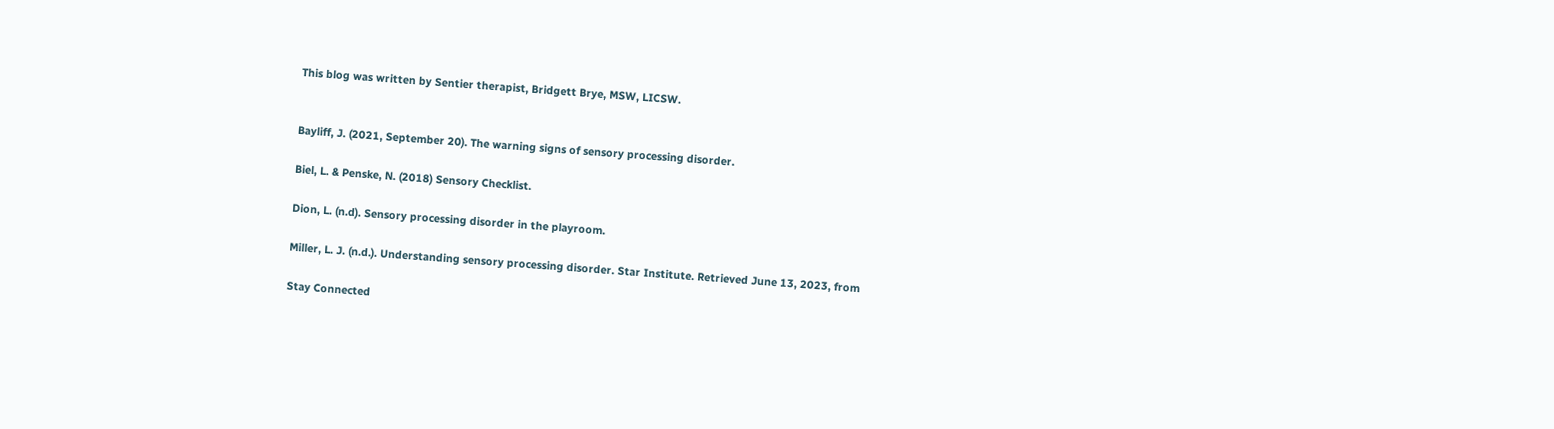This blog was written by Sentier therapist, Bridgett Brye, MSW, LICSW.


Bayliff, J. (2021, September 20). The warning signs of sensory processing disorder.

Biel, L. & Penske, N. (2018) Sensory Checklist.

Dion, L. (n.d). Sensory processing disorder in the playroom.

Miller, L. J. (n.d.). Understanding sensory processing disorder. Star Institute. Retrieved June 13, 2023, from

Stay Connected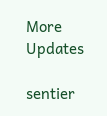More Updates

sentier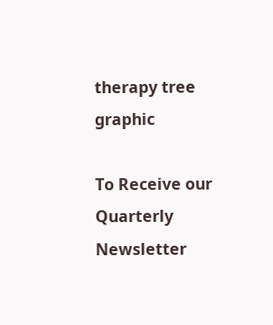therapy tree graphic

To Receive our Quarterly Newsletter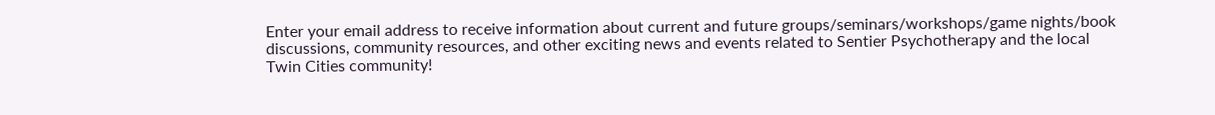Enter your email address to receive information about current and future groups/seminars/workshops/game nights/book discussions, community resources, and other exciting news and events related to Sentier Psychotherapy and the local Twin Cities community!